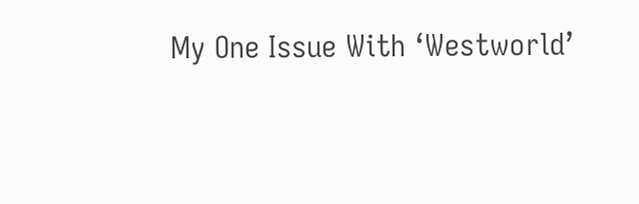My One Issue With ‘Westworld’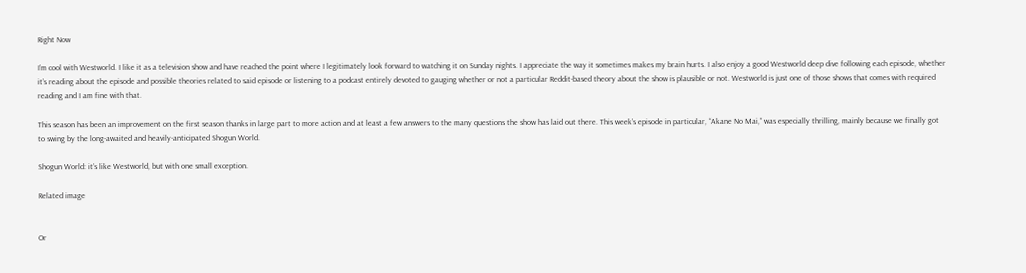Right Now

I’m cool with Westworld. I like it as a television show and have reached the point where I legitimately look forward to watching it on Sunday nights. I appreciate the way it sometimes makes my brain hurts. I also enjoy a good Westworld deep dive following each episode, whether it’s reading about the episode and possible theories related to said episode or listening to a podcast entirely devoted to gauging whether or not a particular Reddit-based theory about the show is plausible or not. Westworld is just one of those shows that comes with required reading and I am fine with that.

This season has been an improvement on the first season thanks in large part to more action and at least a few answers to the many questions the show has laid out there. This week’s episode in particular, “Akane No Mai,” was especially thrilling, mainly because we finally got to swing by the long-awaited and heavily-anticipated Shogun World.

Shogun World: it’s like Westworld, but with one small exception.

Related image


Or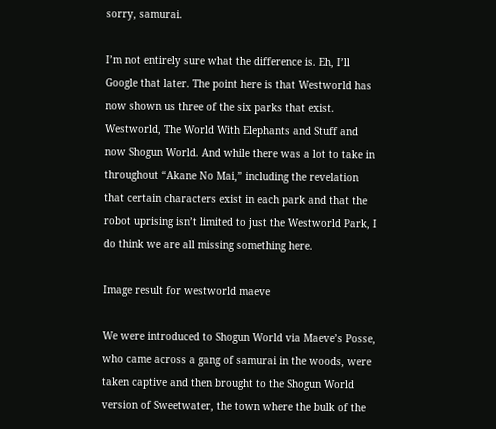sorry, samurai.

I’m not entirely sure what the difference is. Eh, I’ll Google that later. The point here is that Westworld has now shown us three of the six parks that exist. Westworld, The World With Elephants and Stuff and now Shogun World. And while there was a lot to take in throughout “Akane No Mai,” including the revelation that certain characters exist in each park and that the robot uprising isn’t limited to just the Westworld Park, I do think we are all missing something here.

Image result for westworld maeve

We were introduced to Shogun World via Maeve’s Posse, who came across a gang of samurai in the woods, were taken captive and then brought to the Shogun World version of Sweetwater, the town where the bulk of the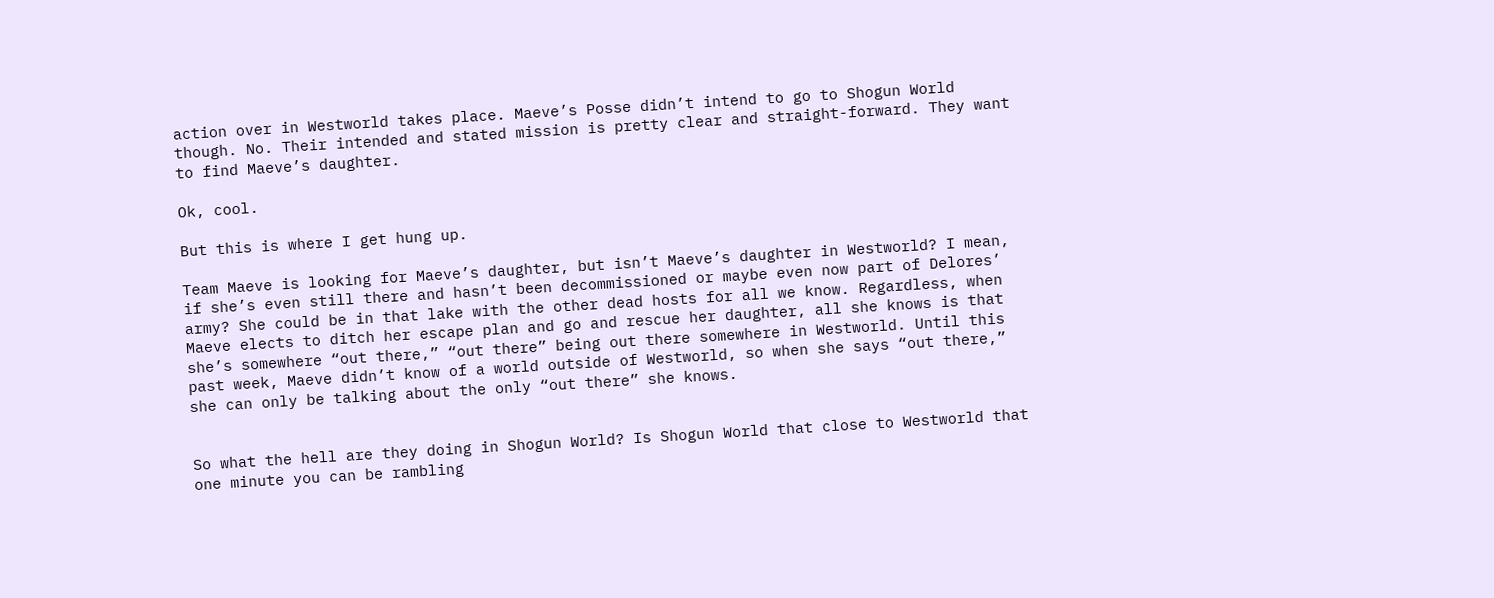action over in Westworld takes place. Maeve’s Posse didn’t intend to go to Shogun World though. No. Their intended and stated mission is pretty clear and straight-forward. They want to find Maeve’s daughter.

Ok, cool.

But this is where I get hung up.

Team Maeve is looking for Maeve’s daughter, but isn’t Maeve’s daughter in Westworld? I mean, if she’s even still there and hasn’t been decommissioned or maybe even now part of Delores’ army? She could be in that lake with the other dead hosts for all we know. Regardless, when Maeve elects to ditch her escape plan and go and rescue her daughter, all she knows is that she’s somewhere “out there,” “out there” being out there somewhere in Westworld. Until this past week, Maeve didn’t know of a world outside of Westworld, so when she says “out there,” she can only be talking about the only “out there” she knows.


So what the hell are they doing in Shogun World? Is Shogun World that close to Westworld that one minute you can be rambling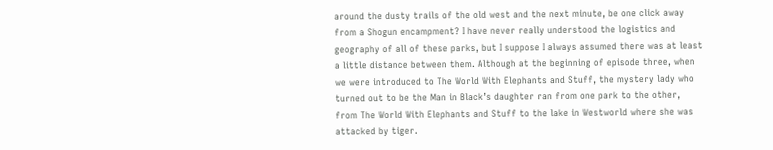around the dusty trails of the old west and the next minute, be one click away from a Shogun encampment? I have never really understood the logistics and geography of all of these parks, but I suppose I always assumed there was at least a little distance between them. Although at the beginning of episode three, when we were introduced to The World With Elephants and Stuff, the mystery lady who turned out to be the Man in Black’s daughter ran from one park to the other, from The World With Elephants and Stuff to the lake in Westworld where she was attacked by tiger.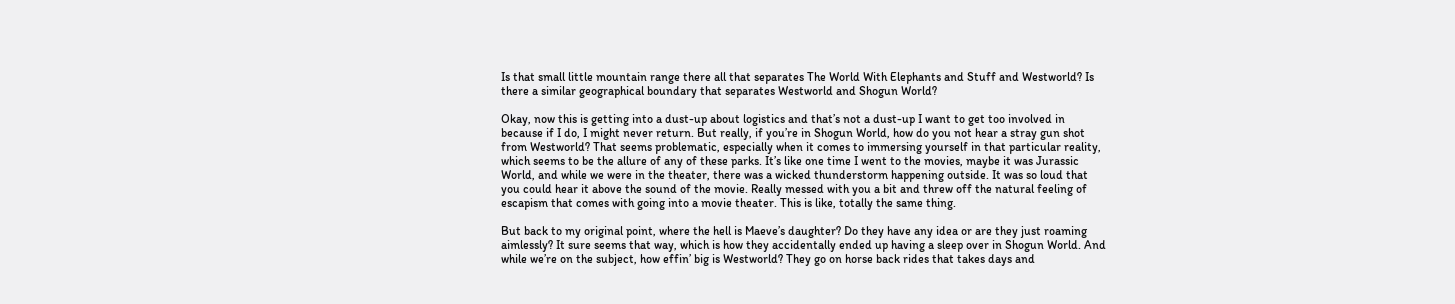Is that small little mountain range there all that separates The World With Elephants and Stuff and Westworld? Is there a similar geographical boundary that separates Westworld and Shogun World?

Okay, now this is getting into a dust-up about logistics and that’s not a dust-up I want to get too involved in because if I do, I might never return. But really, if you’re in Shogun World, how do you not hear a stray gun shot from Westworld? That seems problematic, especially when it comes to immersing yourself in that particular reality, which seems to be the allure of any of these parks. It’s like one time I went to the movies, maybe it was Jurassic World, and while we were in the theater, there was a wicked thunderstorm happening outside. It was so loud that you could hear it above the sound of the movie. Really messed with you a bit and threw off the natural feeling of escapism that comes with going into a movie theater. This is like, totally the same thing.

But back to my original point, where the hell is Maeve’s daughter? Do they have any idea or are they just roaming aimlessly? It sure seems that way, which is how they accidentally ended up having a sleep over in Shogun World. And while we’re on the subject, how effin’ big is Westworld? They go on horse back rides that takes days and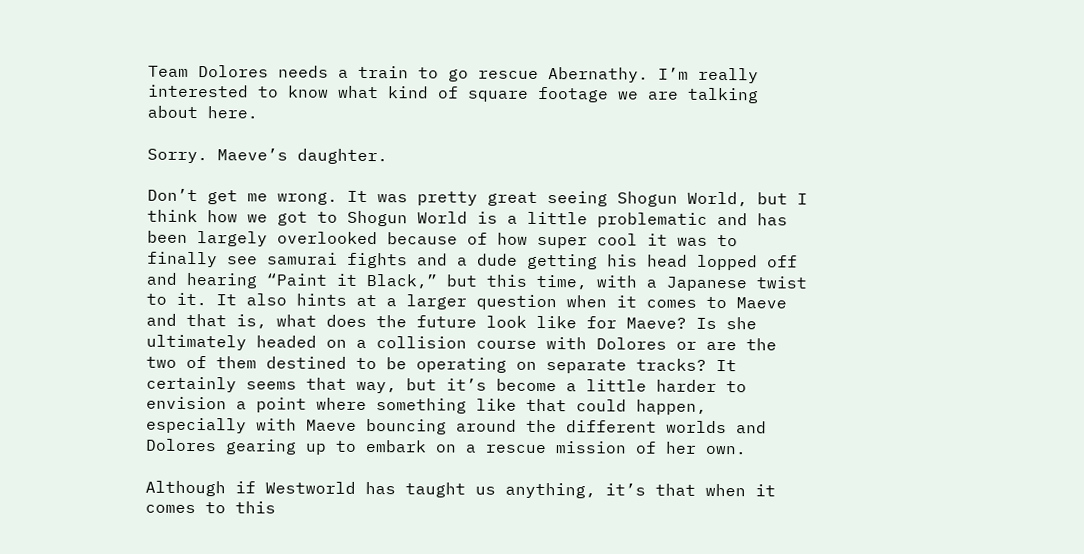Team Dolores needs a train to go rescue Abernathy. I’m really interested to know what kind of square footage we are talking about here.

Sorry. Maeve’s daughter.

Don’t get me wrong. It was pretty great seeing Shogun World, but I think how we got to Shogun World is a little problematic and has been largely overlooked because of how super cool it was to finally see samurai fights and a dude getting his head lopped off and hearing “Paint it Black,” but this time, with a Japanese twist to it. It also hints at a larger question when it comes to Maeve and that is, what does the future look like for Maeve? Is she ultimately headed on a collision course with Dolores or are the two of them destined to be operating on separate tracks? It certainly seems that way, but it’s become a little harder to envision a point where something like that could happen, especially with Maeve bouncing around the different worlds and Dolores gearing up to embark on a rescue mission of her own.

Although if Westworld has taught us anything, it’s that when it comes to this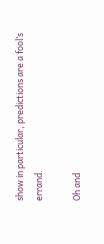show in particular, predictions are a fool’s errand.

Oh and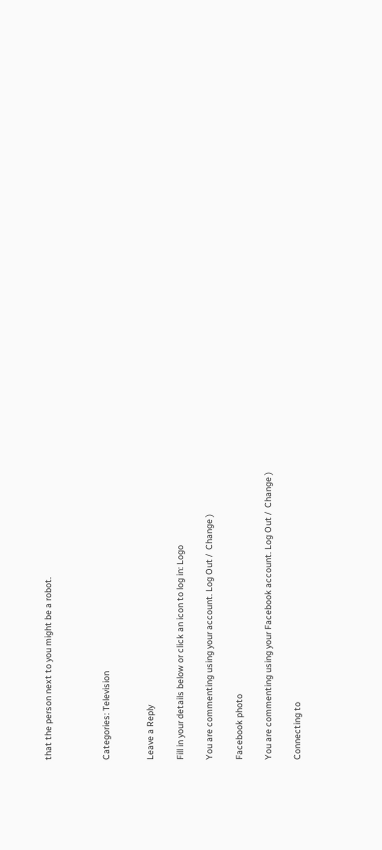that the person next to you might be a robot.



Categories: Television


Leave a Reply

Fill in your details below or click an icon to log in: Logo

You are commenting using your account. Log Out /  Change )

Facebook photo

You are commenting using your Facebook account. Log Out /  Change )

Connecting to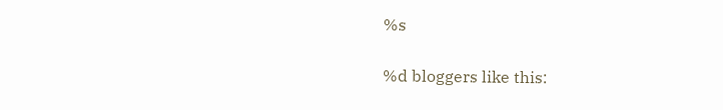%s

%d bloggers like this: